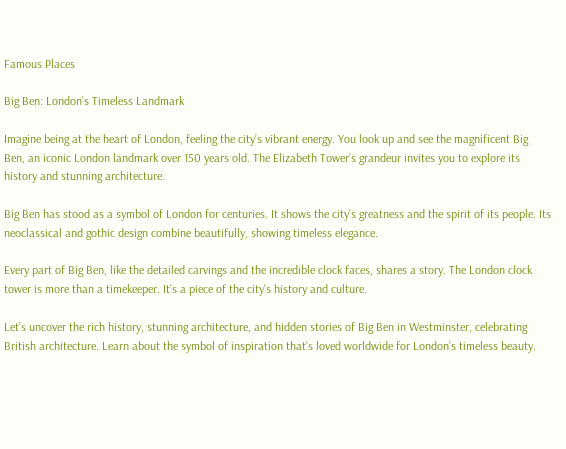Famous Places

Big Ben: London’s Timeless Landmark

Imagine being at the heart of London, feeling the city’s vibrant energy. You look up and see the magnificent Big Ben, an iconic London landmark over 150 years old. The Elizabeth Tower’s grandeur invites you to explore its history and stunning architecture.

Big Ben has stood as a symbol of London for centuries. It shows the city’s greatness and the spirit of its people. Its neoclassical and gothic design combine beautifully, showing timeless elegance.

Every part of Big Ben, like the detailed carvings and the incredible clock faces, shares a story. The London clock tower is more than a timekeeper. It’s a piece of the city’s history and culture.

Let’s uncover the rich history, stunning architecture, and hidden stories of Big Ben in Westminster, celebrating British architecture. Learn about the symbol of inspiration that’s loved worldwide for London’s timeless beauty.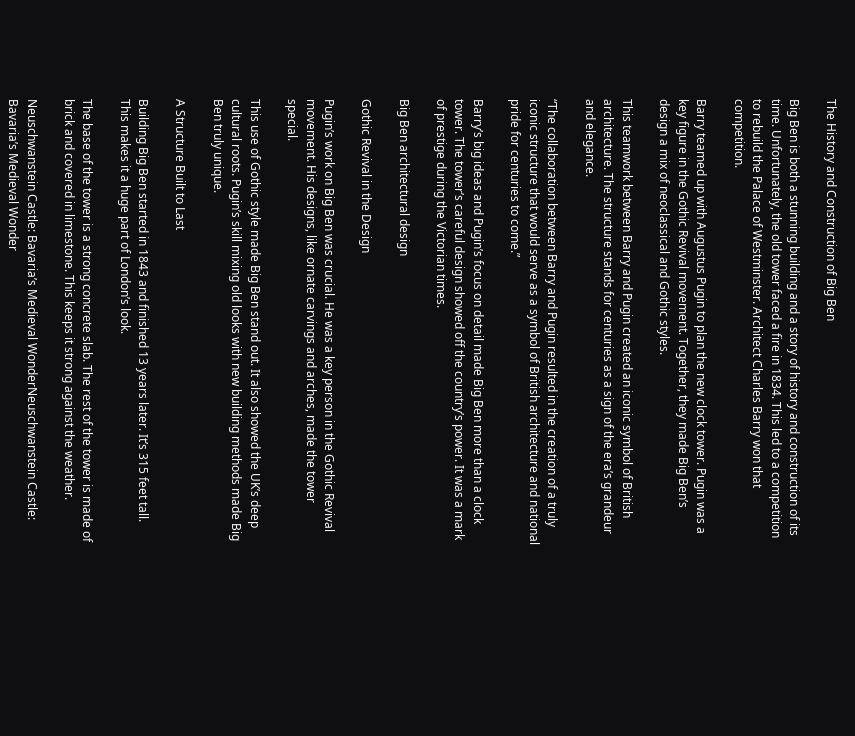The History and Construction of Big Ben

Big Ben is both a stunning building and a story of history and construction of its time. Unfortunately, the old tower faced a fire in 1834. This led to a competition to rebuild the Palace of Westminster. Architect Charles Barry won that competition.

Barry teamed up with Augustus Pugin to plan the new clock tower. Pugin was a key figure in the Gothic Revival movement. Together, they made Big Ben’s design a mix of neoclassical and Gothic styles.

This teamwork between Barry and Pugin created an iconic symbol of British architecture. The structure stands for centuries as a sign of the era’s grandeur and elegance.

“The collaboration between Barry and Pugin resulted in the creation of a truly iconic structure that would serve as a symbol of British architecture and national pride for centuries to come.”

Barry’s big ideas and Pugin’s focus on detail made Big Ben more than a clock tower. The tower’s careful design showed off the country’s power. It was a mark of prestige during the Victorian times.

Big Ben architectural design

Gothic Revival in the Design

Pugin’s work on Big Ben was crucial. He was a key person in the Gothic Revival movement. His designs, like ornate carvings and arches, made the tower special.

This use of Gothic style made Big Ben stand out. It also showed the UK’s deep cultural roots. Pugin’s skill mixing old looks with new building methods made Big Ben truly unique.

A Structure Built to Last

Building Big Ben started in 1843 and finished 13 years later. It’s 315 feet tall. This makes it a huge part of London’s look.

The base of the tower is a strong concrete slab. The rest of the tower is made of brick and covered in limestone. This keeps it strong against the weather.

Neuschwanstein Castle: Bavaria’s Medieval WonderNeuschwanstein Castle: Bavaria’s Medieval Wonder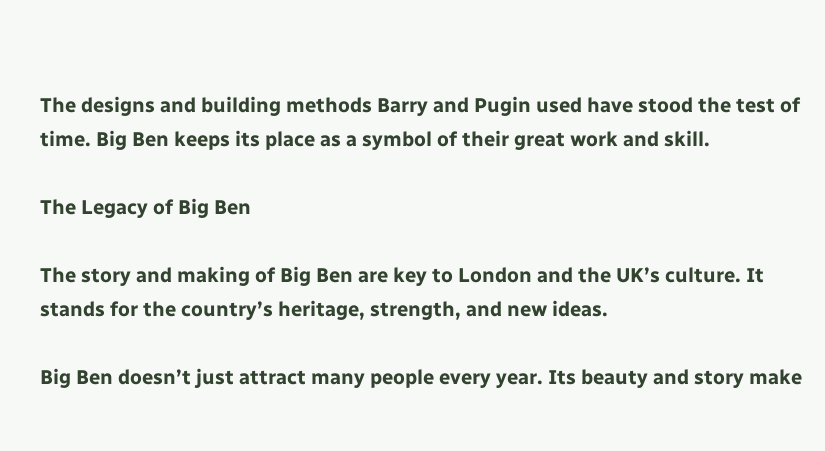The designs and building methods Barry and Pugin used have stood the test of time. Big Ben keeps its place as a symbol of their great work and skill.

The Legacy of Big Ben

The story and making of Big Ben are key to London and the UK’s culture. It stands for the country’s heritage, strength, and new ideas.

Big Ben doesn’t just attract many people every year. Its beauty and story make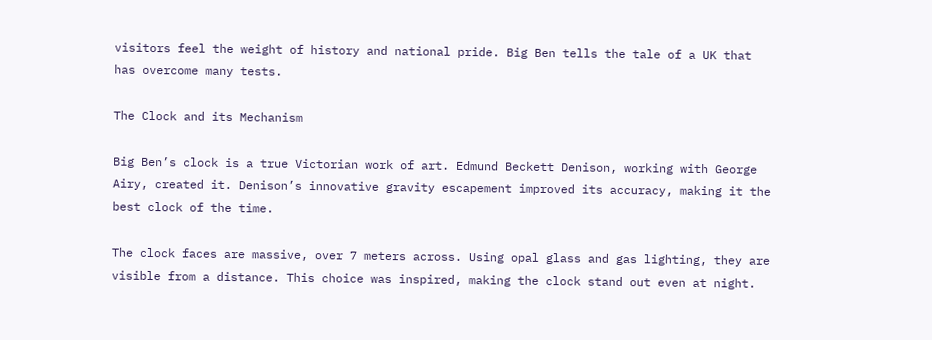visitors feel the weight of history and national pride. Big Ben tells the tale of a UK that has overcome many tests.

The Clock and its Mechanism

Big Ben’s clock is a true Victorian work of art. Edmund Beckett Denison, working with George Airy, created it. Denison’s innovative gravity escapement improved its accuracy, making it the best clock of the time.

The clock faces are massive, over 7 meters across. Using opal glass and gas lighting, they are visible from a distance. This choice was inspired, making the clock stand out even at night.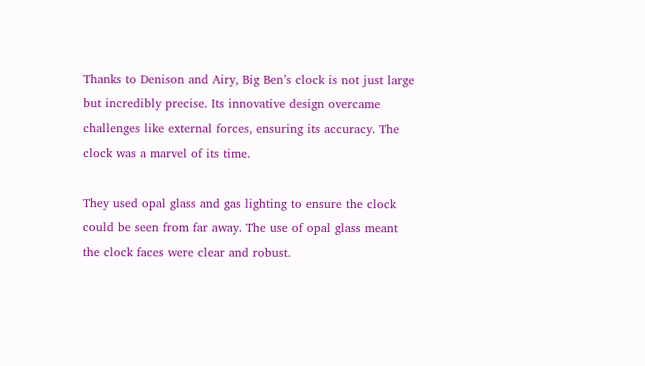Thanks to Denison and Airy, Big Ben’s clock is not just large but incredibly precise. Its innovative design overcame challenges like external forces, ensuring its accuracy. The clock was a marvel of its time.

They used opal glass and gas lighting to ensure the clock could be seen from far away. The use of opal glass meant the clock faces were clear and robust.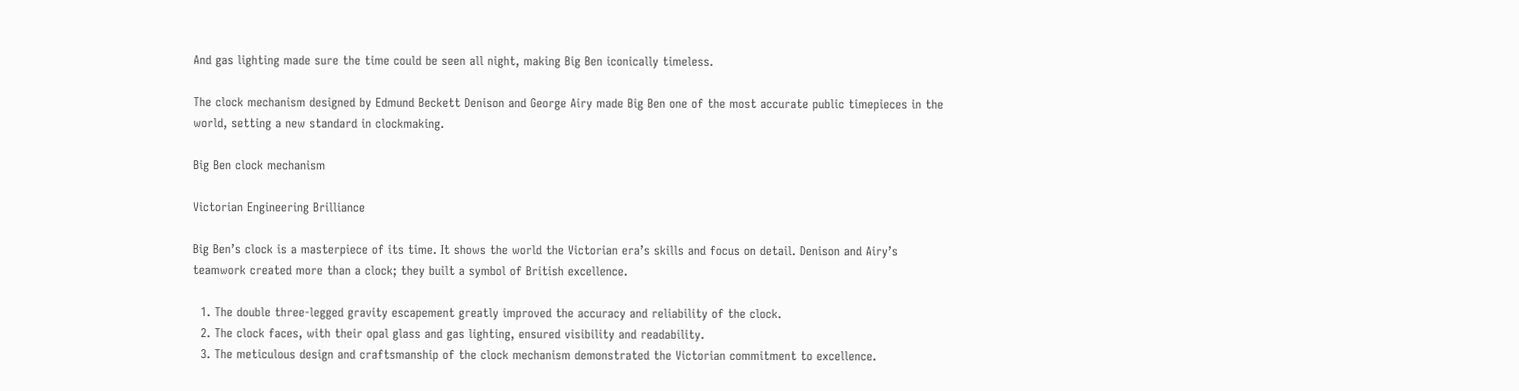And gas lighting made sure the time could be seen all night, making Big Ben iconically timeless.

The clock mechanism designed by Edmund Beckett Denison and George Airy made Big Ben one of the most accurate public timepieces in the world, setting a new standard in clockmaking.

Big Ben clock mechanism

Victorian Engineering Brilliance

Big Ben’s clock is a masterpiece of its time. It shows the world the Victorian era’s skills and focus on detail. Denison and Airy’s teamwork created more than a clock; they built a symbol of British excellence.

  1. The double three-legged gravity escapement greatly improved the accuracy and reliability of the clock.
  2. The clock faces, with their opal glass and gas lighting, ensured visibility and readability.
  3. The meticulous design and craftsmanship of the clock mechanism demonstrated the Victorian commitment to excellence.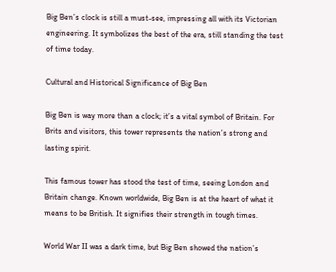Big Ben’s clock is still a must-see, impressing all with its Victorian engineering. It symbolizes the best of the era, still standing the test of time today.

Cultural and Historical Significance of Big Ben

Big Ben is way more than a clock; it’s a vital symbol of Britain. For Brits and visitors, this tower represents the nation’s strong and lasting spirit.

This famous tower has stood the test of time, seeing London and Britain change. Known worldwide, Big Ben is at the heart of what it means to be British. It signifies their strength in tough times.

World War II was a dark time, but Big Ben showed the nation’s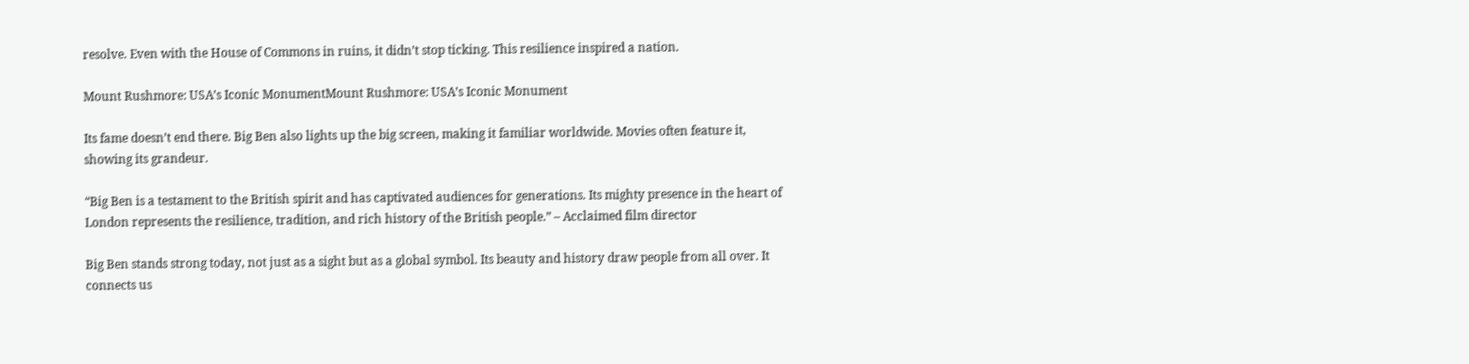resolve. Even with the House of Commons in ruins, it didn’t stop ticking. This resilience inspired a nation.

Mount Rushmore: USA’s Iconic MonumentMount Rushmore: USA’s Iconic Monument

Its fame doesn’t end there. Big Ben also lights up the big screen, making it familiar worldwide. Movies often feature it, showing its grandeur.

“Big Ben is a testament to the British spirit and has captivated audiences for generations. Its mighty presence in the heart of London represents the resilience, tradition, and rich history of the British people.” – Acclaimed film director

Big Ben stands strong today, not just as a sight but as a global symbol. Its beauty and history draw people from all over. It connects us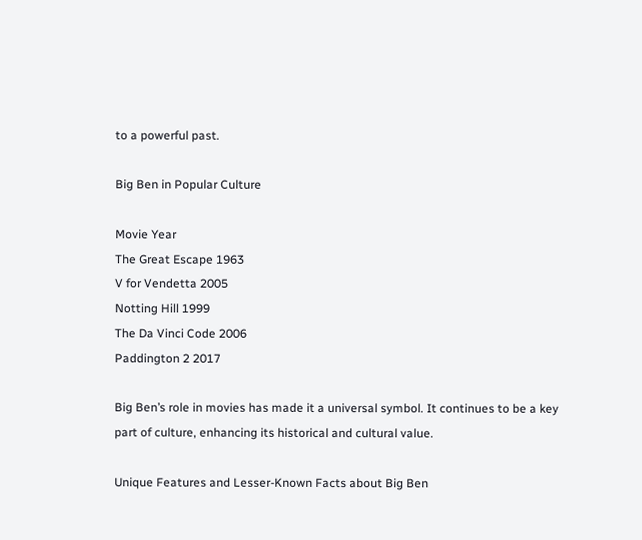to a powerful past.

Big Ben in Popular Culture

Movie Year
The Great Escape 1963
V for Vendetta 2005
Notting Hill 1999
The Da Vinci Code 2006
Paddington 2 2017

Big Ben’s role in movies has made it a universal symbol. It continues to be a key part of culture, enhancing its historical and cultural value.

Unique Features and Lesser-Known Facts about Big Ben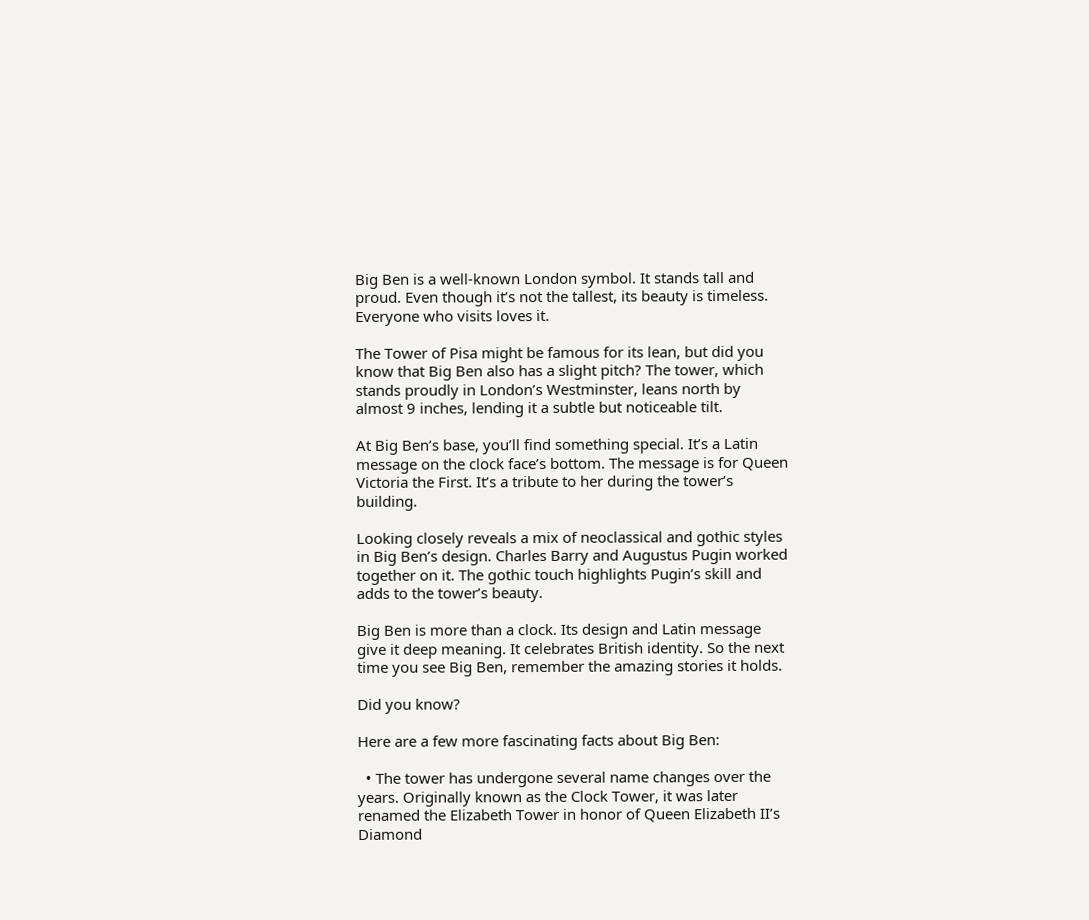Big Ben is a well-known London symbol. It stands tall and proud. Even though it’s not the tallest, its beauty is timeless. Everyone who visits loves it.

The Tower of Pisa might be famous for its lean, but did you know that Big Ben also has a slight pitch? The tower, which stands proudly in London’s Westminster, leans north by almost 9 inches, lending it a subtle but noticeable tilt.

At Big Ben’s base, you’ll find something special. It’s a Latin message on the clock face’s bottom. The message is for Queen Victoria the First. It’s a tribute to her during the tower’s building.

Looking closely reveals a mix of neoclassical and gothic styles in Big Ben’s design. Charles Barry and Augustus Pugin worked together on it. The gothic touch highlights Pugin’s skill and adds to the tower’s beauty.

Big Ben is more than a clock. Its design and Latin message give it deep meaning. It celebrates British identity. So the next time you see Big Ben, remember the amazing stories it holds.

Did you know?

Here are a few more fascinating facts about Big Ben:

  • The tower has undergone several name changes over the years. Originally known as the Clock Tower, it was later renamed the Elizabeth Tower in honor of Queen Elizabeth II’s Diamond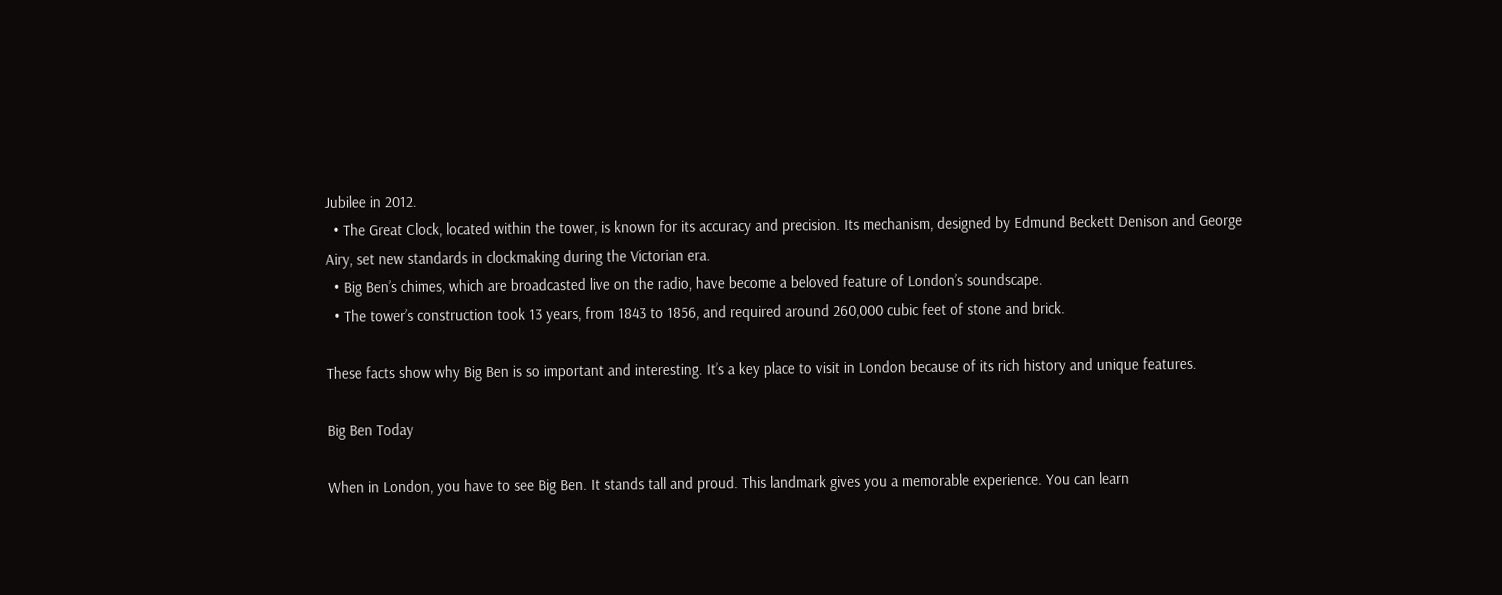Jubilee in 2012.
  • The Great Clock, located within the tower, is known for its accuracy and precision. Its mechanism, designed by Edmund Beckett Denison and George Airy, set new standards in clockmaking during the Victorian era.
  • Big Ben’s chimes, which are broadcasted live on the radio, have become a beloved feature of London’s soundscape.
  • The tower’s construction took 13 years, from 1843 to 1856, and required around 260,000 cubic feet of stone and brick.

These facts show why Big Ben is so important and interesting. It’s a key place to visit in London because of its rich history and unique features.

Big Ben Today

When in London, you have to see Big Ben. It stands tall and proud. This landmark gives you a memorable experience. You can learn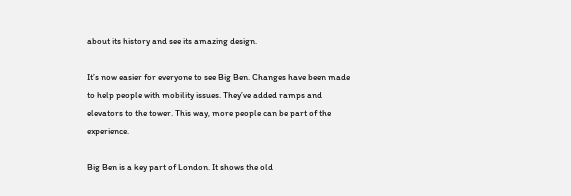about its history and see its amazing design.

It’s now easier for everyone to see Big Ben. Changes have been made to help people with mobility issues. They’ve added ramps and elevators to the tower. This way, more people can be part of the experience.

Big Ben is a key part of London. It shows the old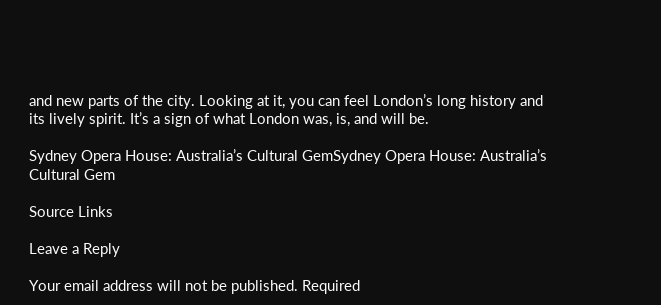and new parts of the city. Looking at it, you can feel London’s long history and its lively spirit. It’s a sign of what London was, is, and will be.

Sydney Opera House: Australia’s Cultural GemSydney Opera House: Australia’s Cultural Gem

Source Links

Leave a Reply

Your email address will not be published. Required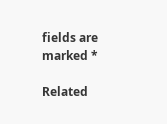fields are marked *

Related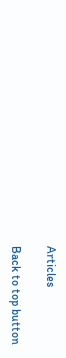Articles

Back to top button